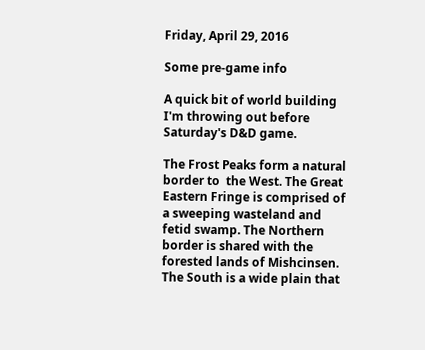Friday, April 29, 2016

Some pre-game info

A quick bit of world building I'm throwing out before Saturday's D&D game.

The Frost Peaks form a natural border to  the West. The Great Eastern Fringe is comprised of a sweeping wasteland and fetid swamp. The Northern border is shared with the forested lands of Mishcinsen. The South is a wide plain that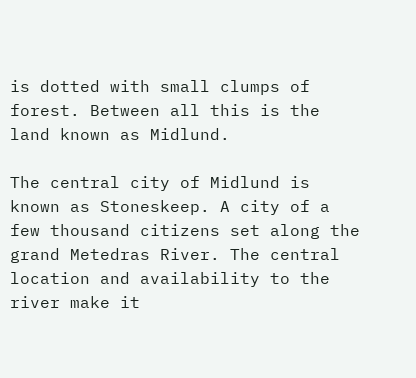is dotted with small clumps of forest. Between all this is the land known as Midlund.

The central city of Midlund is known as Stoneskeep. A city of a few thousand citizens set along the grand Metedras River. The central location and availability to the river make it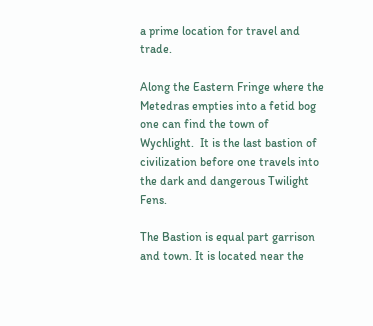a prime location for travel and trade.

Along the Eastern Fringe where the Metedras empties into a fetid bog one can find the town of Wychlight.  It is the last bastion of civilization before one travels into the dark and dangerous Twilight Fens.

The Bastion is equal part garrison and town. It is located near the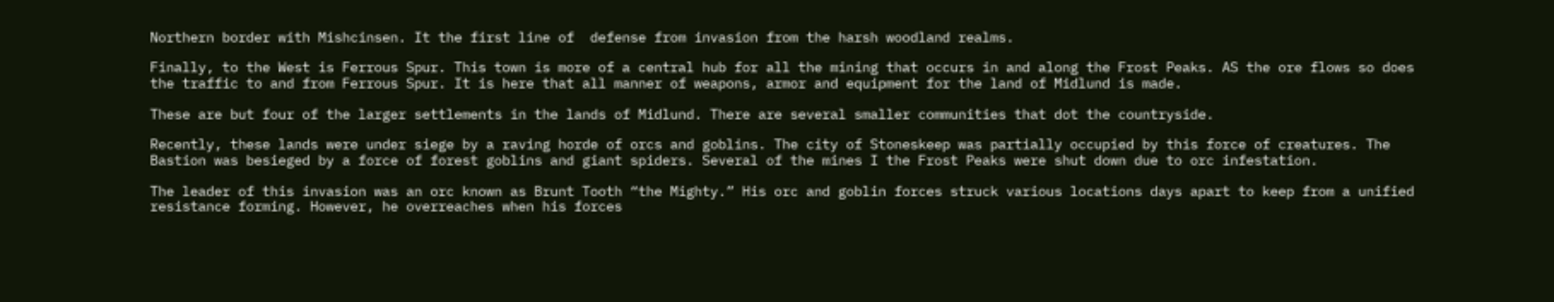Northern border with Mishcinsen. It the first line of  defense from invasion from the harsh woodland realms.

Finally, to the West is Ferrous Spur. This town is more of a central hub for all the mining that occurs in and along the Frost Peaks. AS the ore flows so does the traffic to and from Ferrous Spur. It is here that all manner of weapons, armor and equipment for the land of Midlund is made.

These are but four of the larger settlements in the lands of Midlund. There are several smaller communities that dot the countryside.

Recently, these lands were under siege by a raving horde of orcs and goblins. The city of Stoneskeep was partially occupied by this force of creatures. The Bastion was besieged by a force of forest goblins and giant spiders. Several of the mines I the Frost Peaks were shut down due to orc infestation.

The leader of this invasion was an orc known as Brunt Tooth “the Mighty.” His orc and goblin forces struck various locations days apart to keep from a unified resistance forming. However, he overreaches when his forces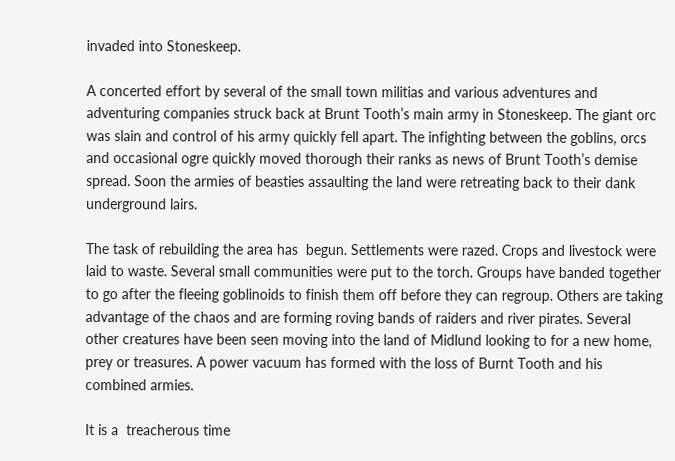invaded into Stoneskeep.

A concerted effort by several of the small town militias and various adventures and adventuring companies struck back at Brunt Tooth’s main army in Stoneskeep. The giant orc was slain and control of his army quickly fell apart. The infighting between the goblins, orcs and occasional ogre quickly moved thorough their ranks as news of Brunt Tooth’s demise spread. Soon the armies of beasties assaulting the land were retreating back to their dank underground lairs.

The task of rebuilding the area has  begun. Settlements were razed. Crops and livestock were laid to waste. Several small communities were put to the torch. Groups have banded together to go after the fleeing goblinoids to finish them off before they can regroup. Others are taking advantage of the chaos and are forming roving bands of raiders and river pirates. Several other creatures have been seen moving into the land of Midlund looking to for a new home, prey or treasures. A power vacuum has formed with the loss of Burnt Tooth and his combined armies.

It is a  treacherous time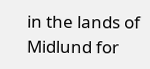in the lands of Midlund for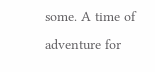some. A time of adventure for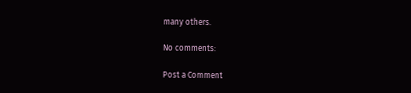many others.

No comments:

Post a Comment